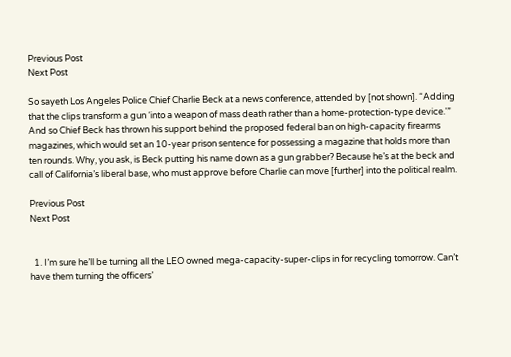Previous Post
Next Post

So sayeth Los Angeles Police Chief Charlie Beck at a news conference, attended by [not shown]. “Adding that the clips transform a gun ‘into a weapon of mass death rather than a home-protection-type device.'” And so Chief Beck has thrown his support behind the proposed federal ban on high-capacity firearms magazines, which would set an 10-year prison sentence for possessing a magazine that holds more than ten rounds. Why, you ask, is Beck putting his name down as a gun grabber? Because he’s at the beck and call of California’s liberal base, who must approve before Charlie can move [further] into the political realm.

Previous Post
Next Post


  1. I’m sure he’ll be turning all the LEO owned mega-capacity-super-clips in for recycling tomorrow. Can’t have them turning the officers’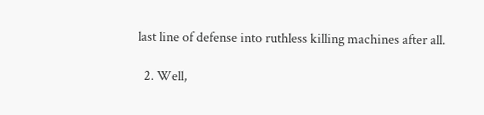last line of defense into ruthless killing machines after all.

  2. Well,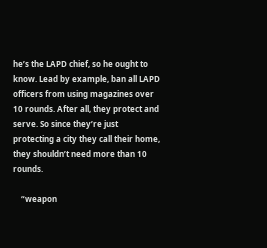he’s the LAPD chief, so he ought to know. Lead by example, ban all LAPD officers from using magazines over 10 rounds. After all, they protect and serve. So since they’re just protecting a city they call their home, they shouldn’t need more than 10 rounds.

    “weapon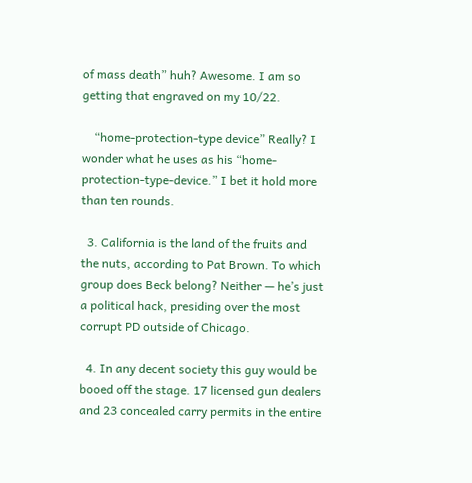of mass death” huh? Awesome. I am so getting that engraved on my 10/22.

    “home-protection-type device” Really? I wonder what he uses as his “home-protection-type-device.” I bet it hold more than ten rounds.

  3. California is the land of the fruits and the nuts, according to Pat Brown. To which group does Beck belong? Neither — he’s just a political hack, presiding over the most corrupt PD outside of Chicago.

  4. In any decent society this guy would be booed off the stage. 17 licensed gun dealers and 23 concealed carry permits in the entire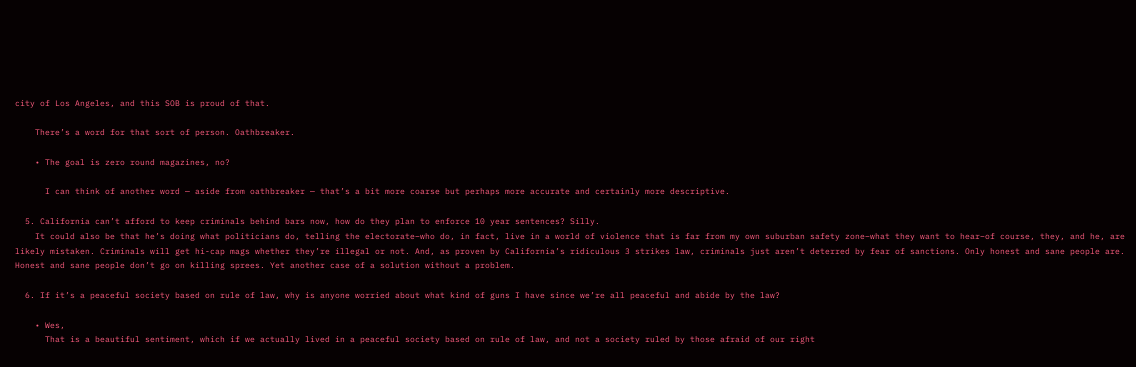city of Los Angeles, and this SOB is proud of that.

    There’s a word for that sort of person. Oathbreaker.

    • The goal is zero round magazines, no?

      I can think of another word — aside from oathbreaker — that’s a bit more coarse but perhaps more accurate and certainly more descriptive.

  5. California can’t afford to keep criminals behind bars now, how do they plan to enforce 10 year sentences? Silly.
    It could also be that he’s doing what politicians do, telling the electorate–who do, in fact, live in a world of violence that is far from my own suburban safety zone–what they want to hear–of course, they, and he, are likely mistaken. Criminals will get hi-cap mags whether they’re illegal or not. And, as proven by California’s ridiculous 3 strikes law, criminals just aren’t deterred by fear of sanctions. Only honest and sane people are. Honest and sane people don’t go on killing sprees. Yet another case of a solution without a problem.

  6. If it’s a peaceful society based on rule of law, why is anyone worried about what kind of guns I have since we’re all peaceful and abide by the law?

    • Wes,
      That is a beautiful sentiment, which if we actually lived in a peaceful society based on rule of law, and not a society ruled by those afraid of our right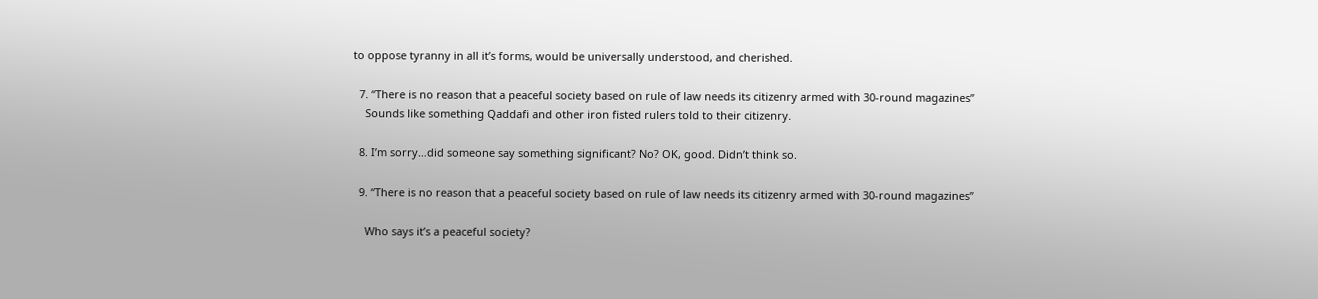to oppose tyranny in all it’s forms, would be universally understood, and cherished.

  7. “There is no reason that a peaceful society based on rule of law needs its citizenry armed with 30-round magazines”
    Sounds like something Qaddafi and other iron fisted rulers told to their citizenry.

  8. I’m sorry…did someone say something significant? No? OK, good. Didn’t think so.

  9. “There is no reason that a peaceful society based on rule of law needs its citizenry armed with 30-round magazines”

    Who says it’s a peaceful society?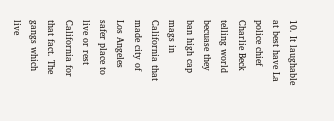10. It laughable at best have La police chief Charlie Beck telling world becuase they ban high cap mags in California that made city of Los Angeles safer place to live or rest California for that fact. The gangs which live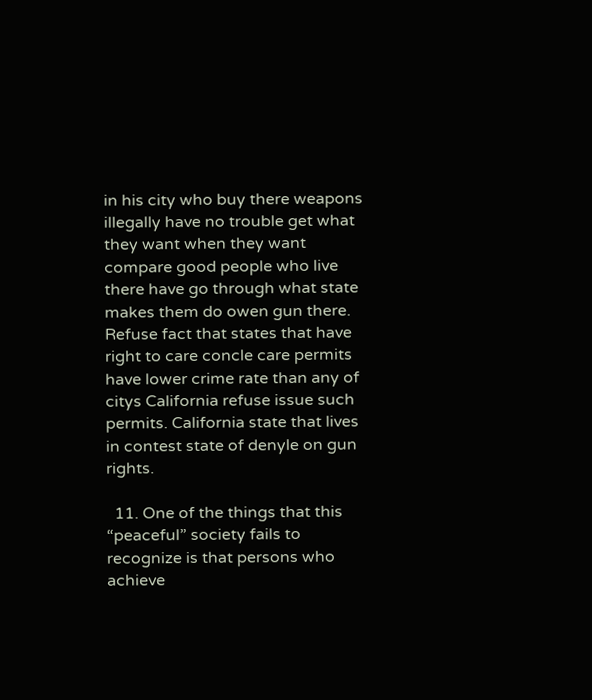in his city who buy there weapons illegally have no trouble get what they want when they want compare good people who live there have go through what state makes them do owen gun there. Refuse fact that states that have right to care concle care permits have lower crime rate than any of citys California refuse issue such permits. California state that lives in contest state of denyle on gun rights.

  11. One of the things that this “peaceful” society fails to recognize is that persons who achieve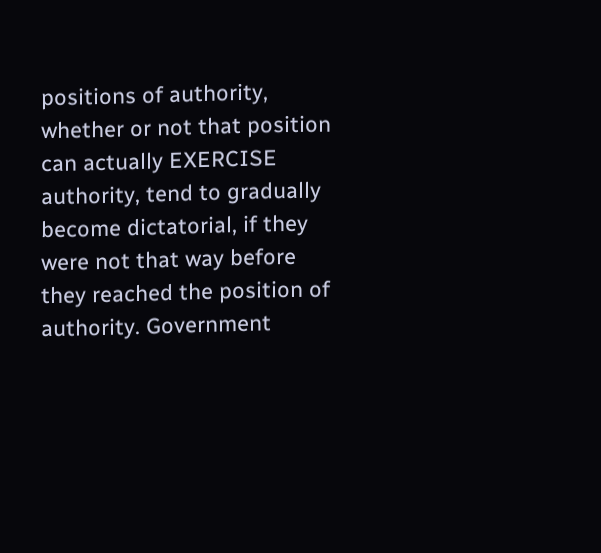positions of authority, whether or not that position can actually EXERCISE authority, tend to gradually become dictatorial, if they were not that way before they reached the position of authority. Government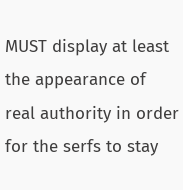MUST display at least the appearance of real authority in order for the serfs to stay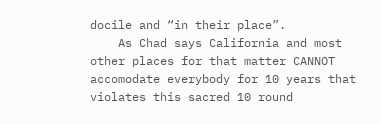docile and “in their place”.
    As Chad says California and most other places for that matter CANNOT accomodate everybody for 10 years that violates this sacred 10 round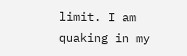limit. I am quaking in my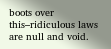boots over this–ridiculous laws are null and void.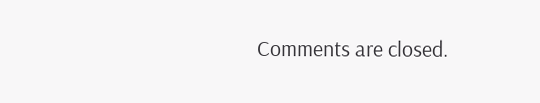Comments are closed.